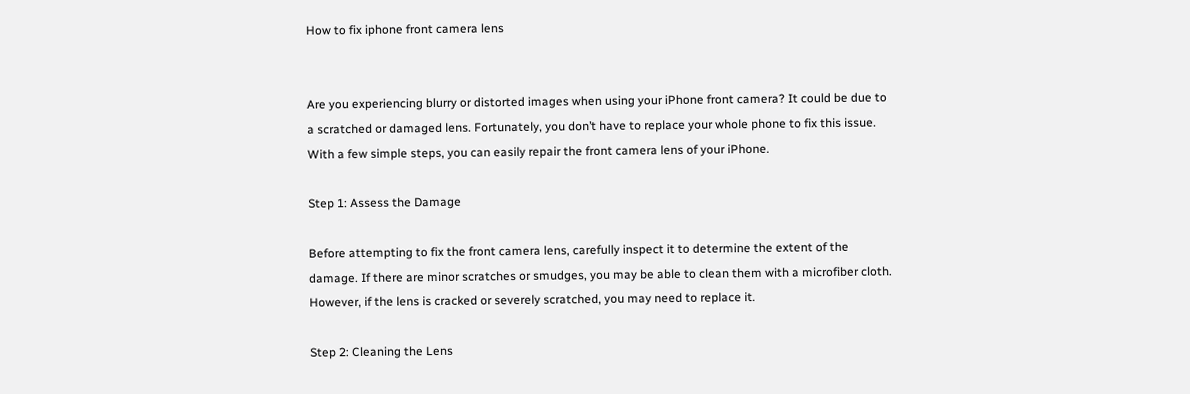How to fix iphone front camera lens


Are you experiencing blurry or distorted images when using your iPhone front camera? It could be due to a scratched or damaged lens. Fortunately, you don’t have to replace your whole phone to fix this issue. With a few simple steps, you can easily repair the front camera lens of your iPhone.

Step 1: Assess the Damage

Before attempting to fix the front camera lens, carefully inspect it to determine the extent of the damage. If there are minor scratches or smudges, you may be able to clean them with a microfiber cloth. However, if the lens is cracked or severely scratched, you may need to replace it.

Step 2: Cleaning the Lens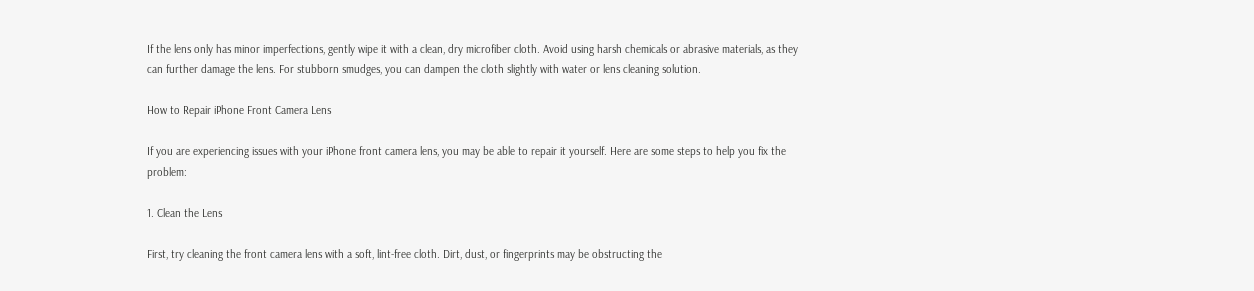If the lens only has minor imperfections, gently wipe it with a clean, dry microfiber cloth. Avoid using harsh chemicals or abrasive materials, as they can further damage the lens. For stubborn smudges, you can dampen the cloth slightly with water or lens cleaning solution.

How to Repair iPhone Front Camera Lens

If you are experiencing issues with your iPhone front camera lens, you may be able to repair it yourself. Here are some steps to help you fix the problem:

1. Clean the Lens

First, try cleaning the front camera lens with a soft, lint-free cloth. Dirt, dust, or fingerprints may be obstructing the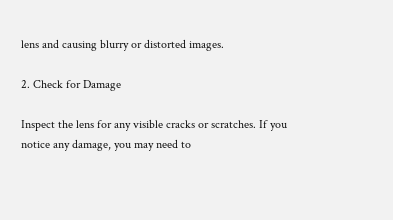lens and causing blurry or distorted images.

2. Check for Damage

Inspect the lens for any visible cracks or scratches. If you notice any damage, you may need to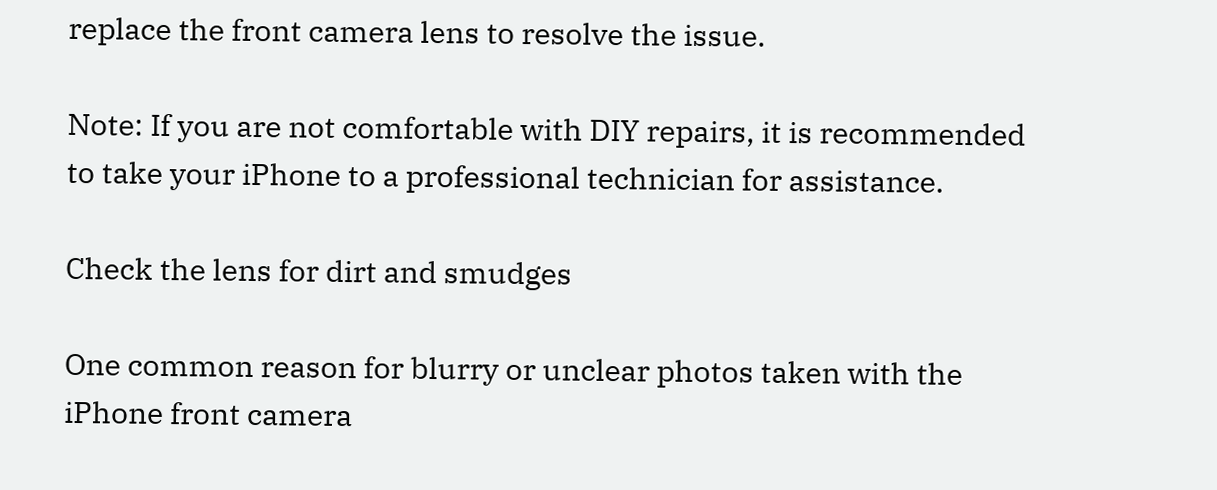replace the front camera lens to resolve the issue.

Note: If you are not comfortable with DIY repairs, it is recommended to take your iPhone to a professional technician for assistance.

Check the lens for dirt and smudges

One common reason for blurry or unclear photos taken with the iPhone front camera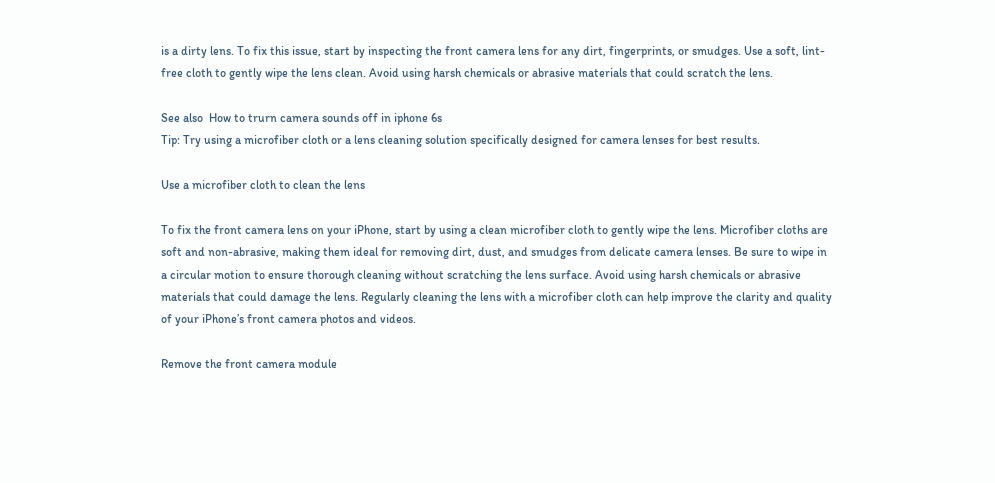is a dirty lens. To fix this issue, start by inspecting the front camera lens for any dirt, fingerprints, or smudges. Use a soft, lint-free cloth to gently wipe the lens clean. Avoid using harsh chemicals or abrasive materials that could scratch the lens.

See also  How to trurn camera sounds off in iphone 6s
Tip: Try using a microfiber cloth or a lens cleaning solution specifically designed for camera lenses for best results.

Use a microfiber cloth to clean the lens

To fix the front camera lens on your iPhone, start by using a clean microfiber cloth to gently wipe the lens. Microfiber cloths are soft and non-abrasive, making them ideal for removing dirt, dust, and smudges from delicate camera lenses. Be sure to wipe in a circular motion to ensure thorough cleaning without scratching the lens surface. Avoid using harsh chemicals or abrasive materials that could damage the lens. Regularly cleaning the lens with a microfiber cloth can help improve the clarity and quality of your iPhone’s front camera photos and videos.

Remove the front camera module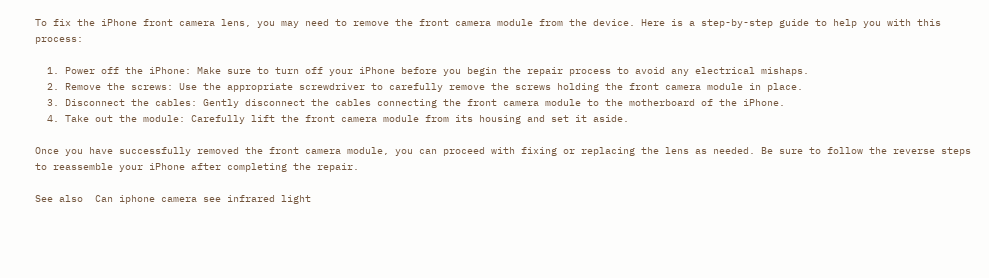To fix the iPhone front camera lens, you may need to remove the front camera module from the device. Here is a step-by-step guide to help you with this process:

  1. Power off the iPhone: Make sure to turn off your iPhone before you begin the repair process to avoid any electrical mishaps.
  2. Remove the screws: Use the appropriate screwdriver to carefully remove the screws holding the front camera module in place.
  3. Disconnect the cables: Gently disconnect the cables connecting the front camera module to the motherboard of the iPhone.
  4. Take out the module: Carefully lift the front camera module from its housing and set it aside.

Once you have successfully removed the front camera module, you can proceed with fixing or replacing the lens as needed. Be sure to follow the reverse steps to reassemble your iPhone after completing the repair.

See also  Can iphone camera see infrared light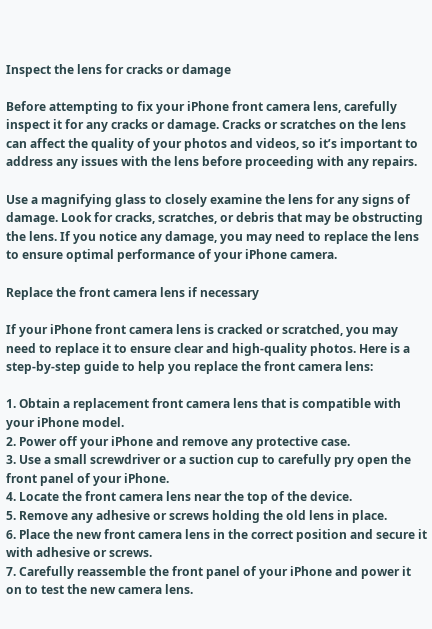Inspect the lens for cracks or damage

Before attempting to fix your iPhone front camera lens, carefully inspect it for any cracks or damage. Cracks or scratches on the lens can affect the quality of your photos and videos, so it’s important to address any issues with the lens before proceeding with any repairs.

Use a magnifying glass to closely examine the lens for any signs of damage. Look for cracks, scratches, or debris that may be obstructing the lens. If you notice any damage, you may need to replace the lens to ensure optimal performance of your iPhone camera.

Replace the front camera lens if necessary

If your iPhone front camera lens is cracked or scratched, you may need to replace it to ensure clear and high-quality photos. Here is a step-by-step guide to help you replace the front camera lens:

1. Obtain a replacement front camera lens that is compatible with your iPhone model.
2. Power off your iPhone and remove any protective case.
3. Use a small screwdriver or a suction cup to carefully pry open the front panel of your iPhone.
4. Locate the front camera lens near the top of the device.
5. Remove any adhesive or screws holding the old lens in place.
6. Place the new front camera lens in the correct position and secure it with adhesive or screws.
7. Carefully reassemble the front panel of your iPhone and power it on to test the new camera lens.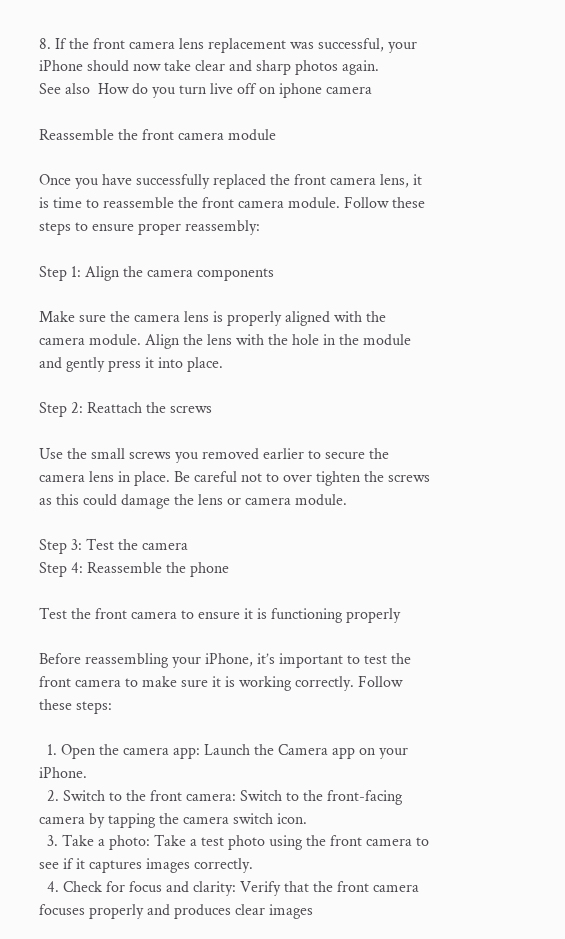8. If the front camera lens replacement was successful, your iPhone should now take clear and sharp photos again.
See also  How do you turn live off on iphone camera

Reassemble the front camera module

Once you have successfully replaced the front camera lens, it is time to reassemble the front camera module. Follow these steps to ensure proper reassembly:

Step 1: Align the camera components

Make sure the camera lens is properly aligned with the camera module. Align the lens with the hole in the module and gently press it into place.

Step 2: Reattach the screws

Use the small screws you removed earlier to secure the camera lens in place. Be careful not to over tighten the screws as this could damage the lens or camera module.

Step 3: Test the camera
Step 4: Reassemble the phone

Test the front camera to ensure it is functioning properly

Before reassembling your iPhone, it’s important to test the front camera to make sure it is working correctly. Follow these steps:

  1. Open the camera app: Launch the Camera app on your iPhone.
  2. Switch to the front camera: Switch to the front-facing camera by tapping the camera switch icon.
  3. Take a photo: Take a test photo using the front camera to see if it captures images correctly.
  4. Check for focus and clarity: Verify that the front camera focuses properly and produces clear images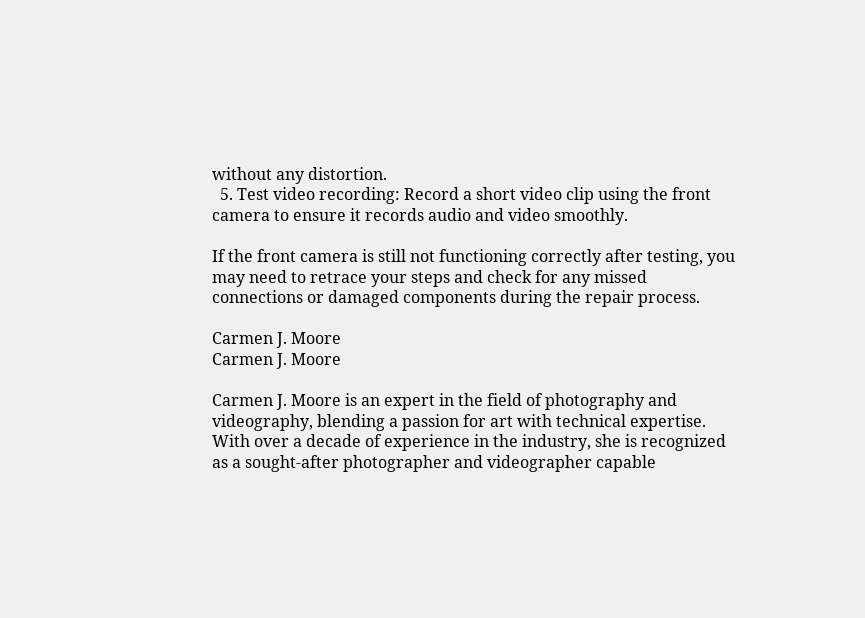without any distortion.
  5. Test video recording: Record a short video clip using the front camera to ensure it records audio and video smoothly.

If the front camera is still not functioning correctly after testing, you may need to retrace your steps and check for any missed connections or damaged components during the repair process.

Carmen J. Moore
Carmen J. Moore

Carmen J. Moore is an expert in the field of photography and videography, blending a passion for art with technical expertise. With over a decade of experience in the industry, she is recognized as a sought-after photographer and videographer capable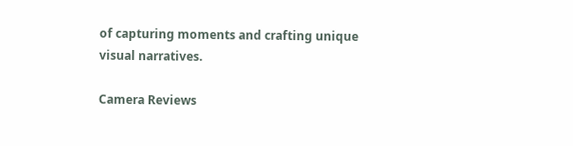of capturing moments and crafting unique visual narratives.

Camera Reviews